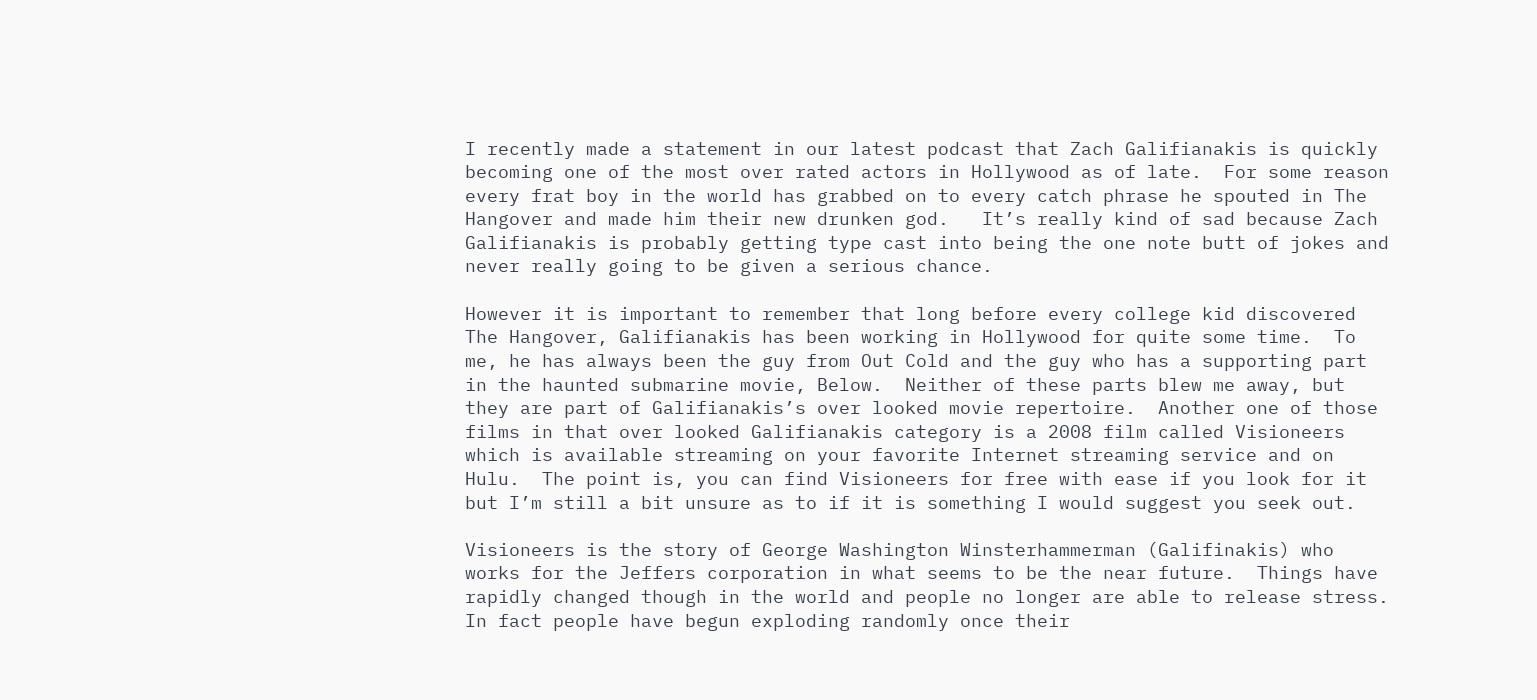I recently made a statement in our latest podcast that Zach Galifianakis is quickly becoming one of the most over rated actors in Hollywood as of late.  For some reason every frat boy in the world has grabbed on to every catch phrase he spouted in The Hangover and made him their new drunken god.   It’s really kind of sad because Zach Galifianakis is probably getting type cast into being the one note butt of jokes and never really going to be given a serious chance.

However it is important to remember that long before every college kid discovered The Hangover, Galifianakis has been working in Hollywood for quite some time.  To me, he has always been the guy from Out Cold and the guy who has a supporting part in the haunted submarine movie, Below.  Neither of these parts blew me away, but they are part of Galifianakis’s over looked movie repertoire.  Another one of those films in that over looked Galifianakis category is a 2008 film called Visioneers which is available streaming on your favorite Internet streaming service and on Hulu.  The point is, you can find Visioneers for free with ease if you look for it but I’m still a bit unsure as to if it is something I would suggest you seek out.

Visioneers is the story of George Washington Winsterhammerman (Galifinakis) who works for the Jeffers corporation in what seems to be the near future.  Things have rapidly changed though in the world and people no longer are able to release stress.  In fact people have begun exploding randomly once their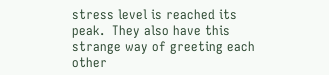stress level is reached its peak.  They also have this strange way of greeting each other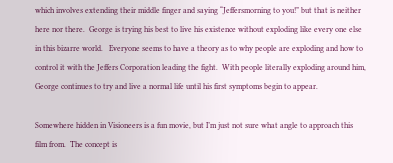which involves extending their middle finger and saying “Jeffersmorning to you!” but that is neither here nor there.  George is trying his best to live his existence without exploding like every one else in this bizarre world.   Everyone seems to have a theory as to why people are exploding and how to control it with the Jeffers Corporation leading the fight.  With people literally exploding around him, George continues to try and live a normal life until his first symptoms begin to appear.

Somewhere hidden in Visioneers is a fun movie, but I’m just not sure what angle to approach this film from.  The concept is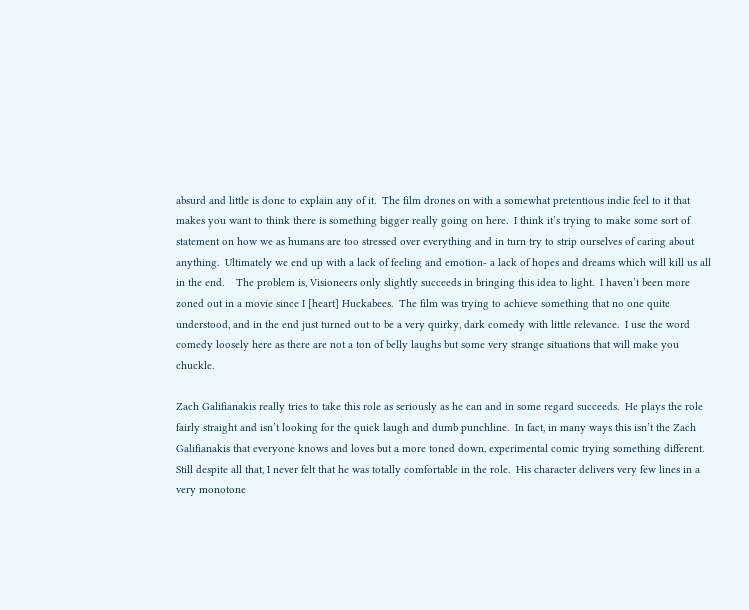absurd and little is done to explain any of it.  The film drones on with a somewhat pretentious indie feel to it that makes you want to think there is something bigger really going on here.  I think it’s trying to make some sort of statement on how we as humans are too stressed over everything and in turn try to strip ourselves of caring about anything.  Ultimately we end up with a lack of feeling and emotion- a lack of hopes and dreams which will kill us all in the end.    The problem is, Visioneers only slightly succeeds in bringing this idea to light.  I haven’t been more zoned out in a movie since I [heart] Huckabees.  The film was trying to achieve something that no one quite understood, and in the end just turned out to be a very quirky, dark comedy with little relevance.  I use the word comedy loosely here as there are not a ton of belly laughs but some very strange situations that will make you chuckle.

Zach Galifianakis really tries to take this role as seriously as he can and in some regard succeeds.  He plays the role fairly straight and isn’t looking for the quick laugh and dumb punchline.  In fact, in many ways this isn’t the Zach Galifianakis that everyone knows and loves but a more toned down, experimental comic trying something different.  Still despite all that, I never felt that he was totally comfortable in the role.  His character delivers very few lines in a very monotone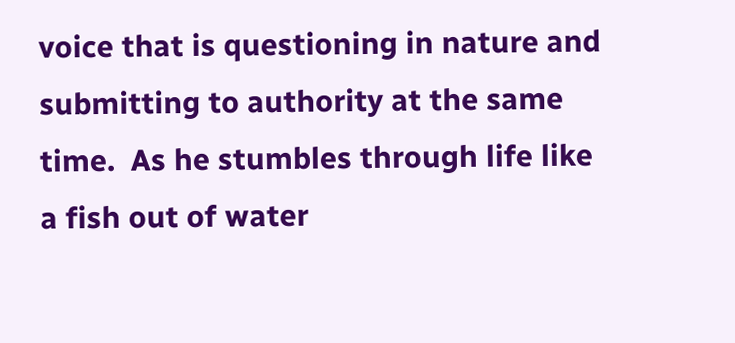voice that is questioning in nature and submitting to authority at the same time.  As he stumbles through life like a fish out of water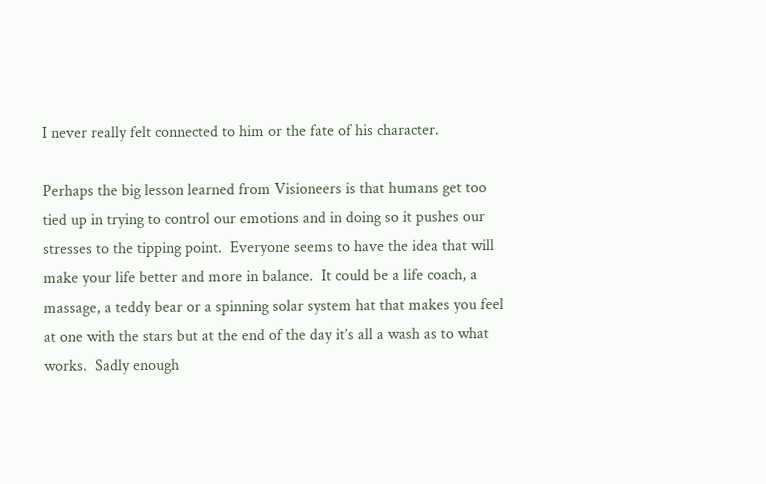I never really felt connected to him or the fate of his character.

Perhaps the big lesson learned from Visioneers is that humans get too tied up in trying to control our emotions and in doing so it pushes our stresses to the tipping point.  Everyone seems to have the idea that will make your life better and more in balance.  It could be a life coach, a massage, a teddy bear or a spinning solar system hat that makes you feel at one with the stars but at the end of the day it’s all a wash as to what works.  Sadly enough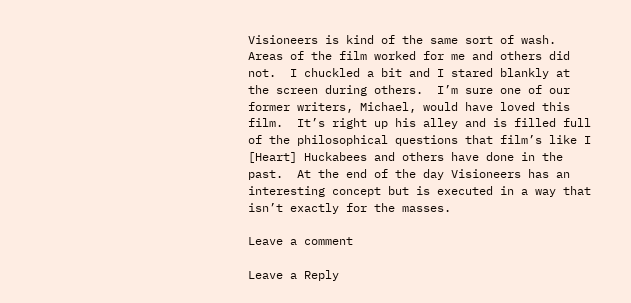Visioneers is kind of the same sort of wash.  Areas of the film worked for me and others did not.  I chuckled a bit and I stared blankly at the screen during others.  I’m sure one of our former writers, Michael, would have loved this film.  It’s right up his alley and is filled full of the philosophical questions that film’s like I [Heart] Huckabees and others have done in the past.  At the end of the day Visioneers has an interesting concept but is executed in a way that isn’t exactly for the masses.

Leave a comment

Leave a Reply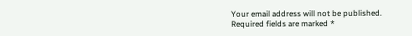Your email address will not be published. Required fields are marked *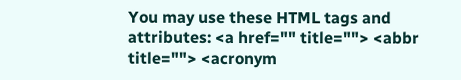You may use these HTML tags and attributes: <a href="" title=""> <abbr title=""> <acronym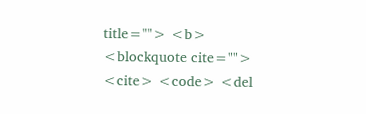title=""> <b> <blockquote cite=""> <cite> <code> <del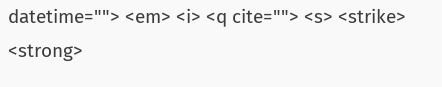datetime=""> <em> <i> <q cite=""> <s> <strike> <strong>